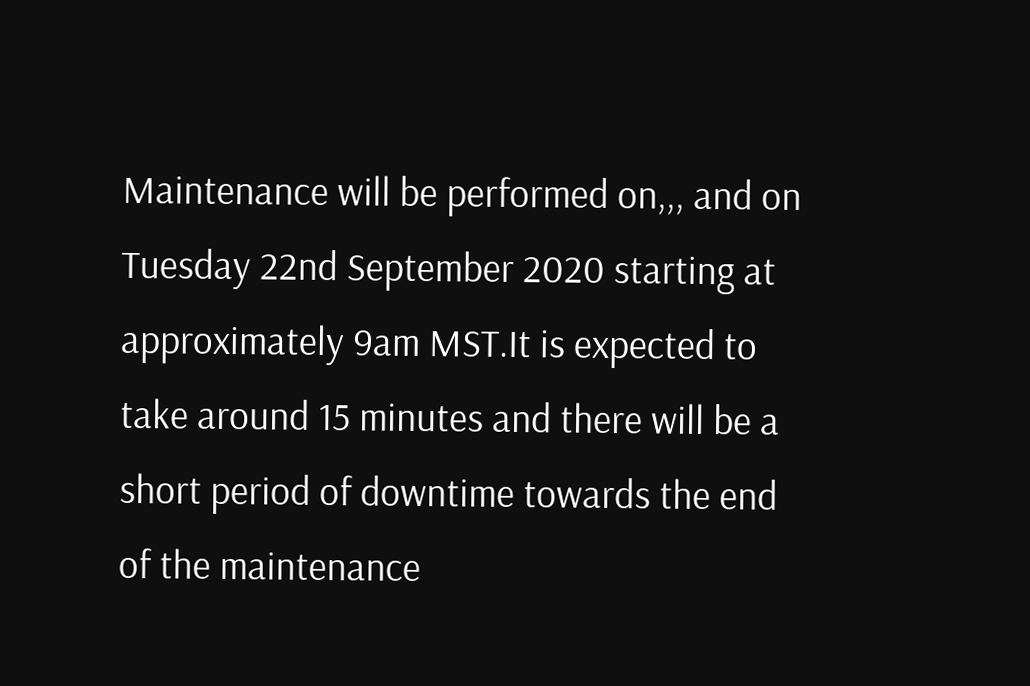Maintenance will be performed on,,, and on Tuesday 22nd September 2020 starting at approximately 9am MST.It is expected to take around 15 minutes and there will be a short period of downtime towards the end of the maintenance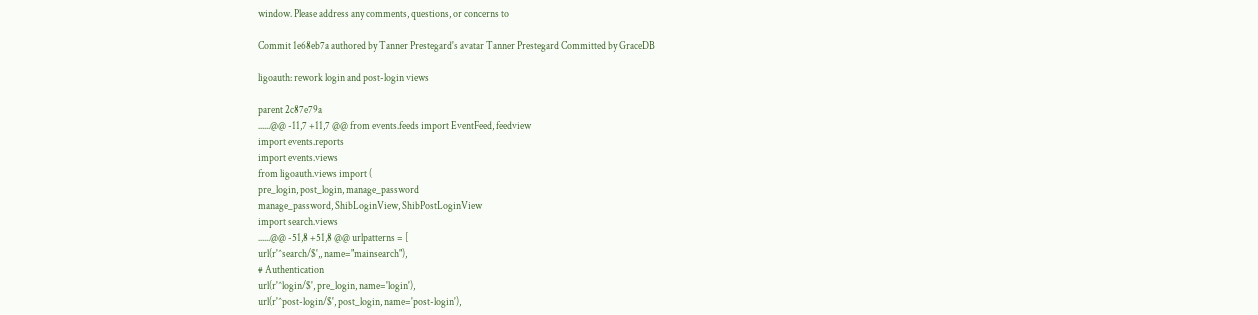window. Please address any comments, questions, or concerns to

Commit 1e68eb7a authored by Tanner Prestegard's avatar Tanner Prestegard Committed by GraceDB

ligoauth: rework login and post-login views

parent 2c87e79a
......@@ -11,7 +11,7 @@ from events.feeds import EventFeed, feedview
import events.reports
import events.views
from ligoauth.views import (
pre_login, post_login, manage_password
manage_password, ShibLoginView, ShibPostLoginView
import search.views
......@@ -51,8 +51,8 @@ urlpatterns = [
url(r'^search/$',, name="mainsearch"),
# Authentication
url(r'^login/$', pre_login, name='login'),
url(r'^post-login/$', post_login, name='post-login'),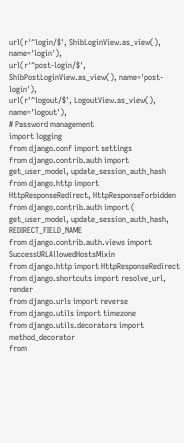url(r'^login/$', ShibLoginView.as_view(), name='login'),
url(r'^post-login/$', ShibPostLoginView.as_view(), name='post-login'),
url(r'^logout/$', LogoutView.as_view(), name='logout'),
# Password management
import logging
from django.conf import settings
from django.contrib.auth import get_user_model, update_session_auth_hash
from django.http import HttpResponseRedirect, HttpResponseForbidden
from django.contrib.auth import (
get_user_model, update_session_auth_hash, REDIRECT_FIELD_NAME
from django.contrib.auth.views import SuccessURLAllowedHostsMixin
from django.http import HttpResponseRedirect
from django.shortcuts import resolve_url, render
from django.urls import reverse
from django.utils import timezone
from django.utils.decorators import method_decorator
from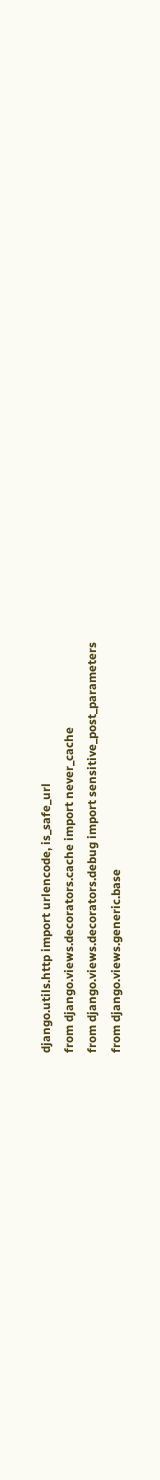django.utils.http import urlencode, is_safe_url
from django.views.decorators.cache import never_cache
from django.views.decorators.debug import sensitive_post_parameters
from django.views.generic.base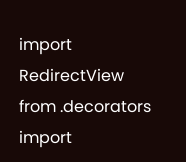import RedirectView
from .decorators import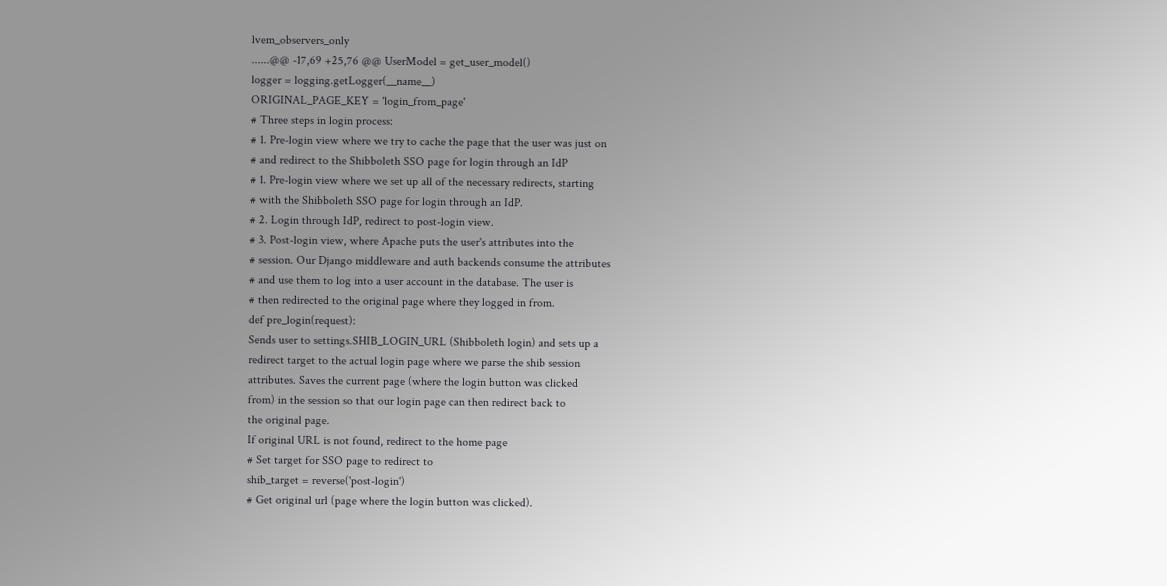lvem_observers_only
......@@ -17,69 +25,76 @@ UserModel = get_user_model()
logger = logging.getLogger(__name__)
ORIGINAL_PAGE_KEY = 'login_from_page'
# Three steps in login process:
# 1. Pre-login view where we try to cache the page that the user was just on
# and redirect to the Shibboleth SSO page for login through an IdP
# 1. Pre-login view where we set up all of the necessary redirects, starting
# with the Shibboleth SSO page for login through an IdP.
# 2. Login through IdP, redirect to post-login view.
# 3. Post-login view, where Apache puts the user's attributes into the
# session. Our Django middleware and auth backends consume the attributes
# and use them to log into a user account in the database. The user is
# then redirected to the original page where they logged in from.
def pre_login(request):
Sends user to settings.SHIB_LOGIN_URL (Shibboleth login) and sets up a
redirect target to the actual login page where we parse the shib session
attributes. Saves the current page (where the login button was clicked
from) in the session so that our login page can then redirect back to
the original page.
If original URL is not found, redirect to the home page
# Set target for SSO page to redirect to
shib_target = reverse('post-login')
# Get original url (page where the login button was clicked).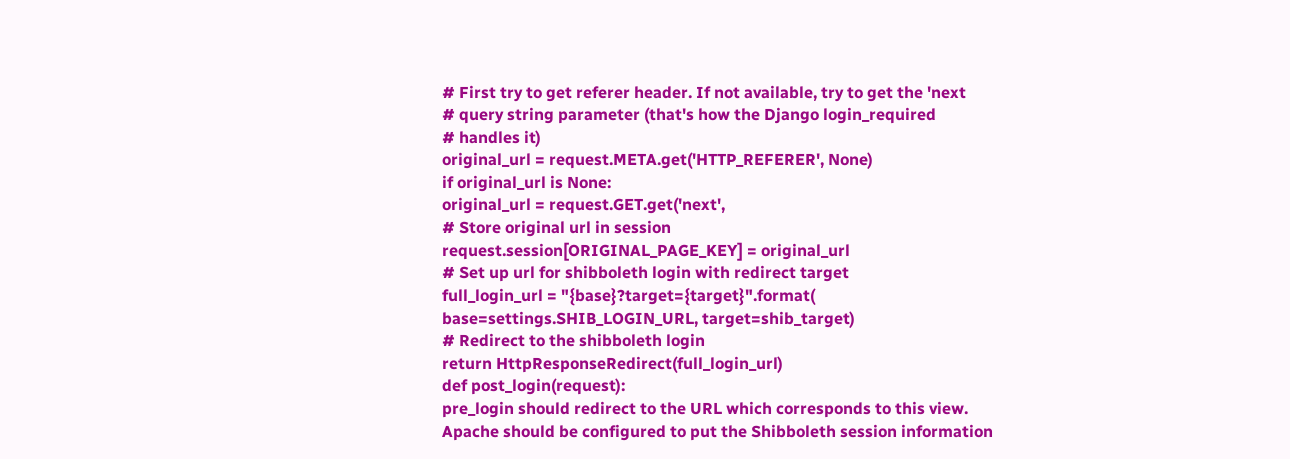# First try to get referer header. If not available, try to get the 'next
# query string parameter (that's how the Django login_required
# handles it)
original_url = request.META.get('HTTP_REFERER', None)
if original_url is None:
original_url = request.GET.get('next',
# Store original url in session
request.session[ORIGINAL_PAGE_KEY] = original_url
# Set up url for shibboleth login with redirect target
full_login_url = "{base}?target={target}".format(
base=settings.SHIB_LOGIN_URL, target=shib_target)
# Redirect to the shibboleth login
return HttpResponseRedirect(full_login_url)
def post_login(request):
pre_login should redirect to the URL which corresponds to this view.
Apache should be configured to put the Shibboleth session information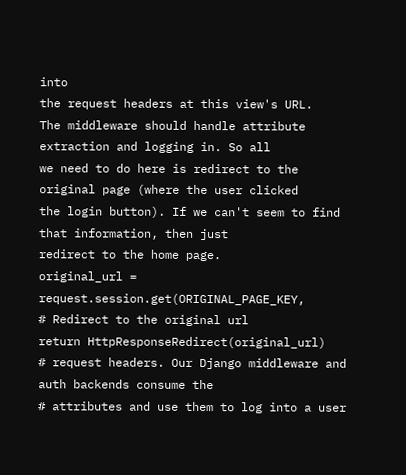into
the request headers at this view's URL.
The middleware should handle attribute extraction and logging in. So all
we need to do here is redirect to the original page (where the user clicked
the login button). If we can't seem to find that information, then just
redirect to the home page.
original_url = request.session.get(ORIGINAL_PAGE_KEY,
# Redirect to the original url
return HttpResponseRedirect(original_url)
# request headers. Our Django middleware and auth backends consume the
# attributes and use them to log into a user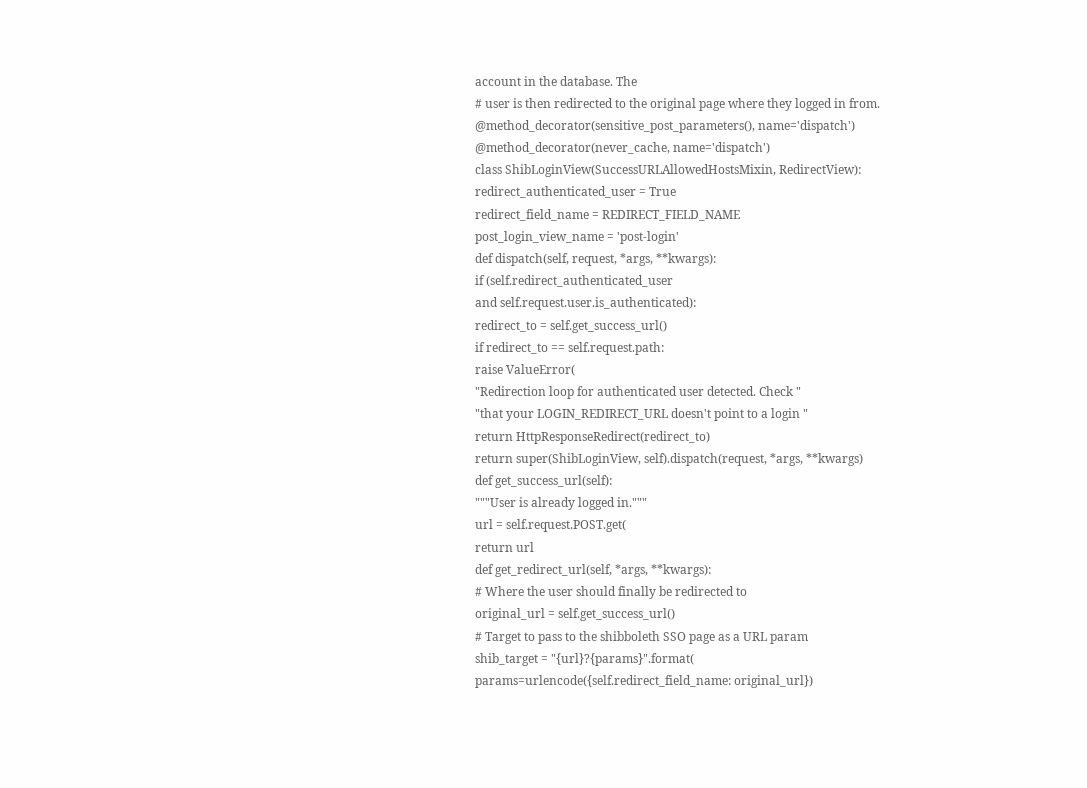account in the database. The
# user is then redirected to the original page where they logged in from.
@method_decorator(sensitive_post_parameters(), name='dispatch')
@method_decorator(never_cache, name='dispatch')
class ShibLoginView(SuccessURLAllowedHostsMixin, RedirectView):
redirect_authenticated_user = True
redirect_field_name = REDIRECT_FIELD_NAME
post_login_view_name = 'post-login'
def dispatch(self, request, *args, **kwargs):
if (self.redirect_authenticated_user
and self.request.user.is_authenticated):
redirect_to = self.get_success_url()
if redirect_to == self.request.path:
raise ValueError(
"Redirection loop for authenticated user detected. Check "
"that your LOGIN_REDIRECT_URL doesn't point to a login "
return HttpResponseRedirect(redirect_to)
return super(ShibLoginView, self).dispatch(request, *args, **kwargs)
def get_success_url(self):
"""User is already logged in."""
url = self.request.POST.get(
return url
def get_redirect_url(self, *args, **kwargs):
# Where the user should finally be redirected to
original_url = self.get_success_url()
# Target to pass to the shibboleth SSO page as a URL param
shib_target = "{url}?{params}".format(
params=urlencode({self.redirect_field_name: original_url})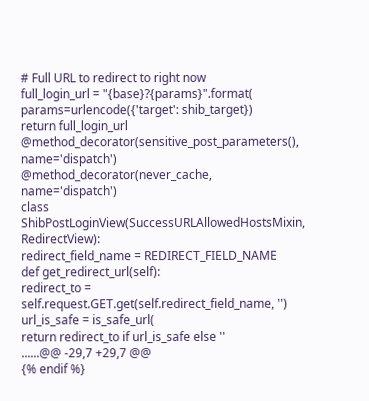# Full URL to redirect to right now
full_login_url = "{base}?{params}".format(
params=urlencode({'target': shib_target})
return full_login_url
@method_decorator(sensitive_post_parameters(), name='dispatch')
@method_decorator(never_cache, name='dispatch')
class ShibPostLoginView(SuccessURLAllowedHostsMixin, RedirectView):
redirect_field_name = REDIRECT_FIELD_NAME
def get_redirect_url(self):
redirect_to = self.request.GET.get(self.redirect_field_name, '')
url_is_safe = is_safe_url(
return redirect_to if url_is_safe else ''
......@@ -29,7 +29,7 @@
{% endif %}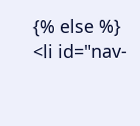{% else %}
<li id="nav-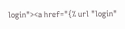login"><a href="{% url "login"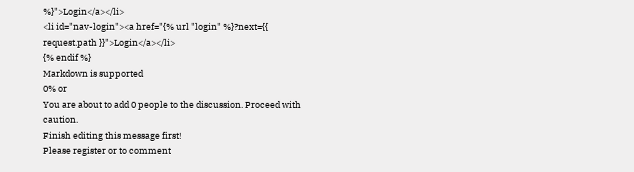%}">Login</a></li>
<li id="nav-login"><a href="{% url "login" %}?next={{ request.path }}">Login</a></li>
{% endif %}
Markdown is supported
0% or
You are about to add 0 people to the discussion. Proceed with caution.
Finish editing this message first!
Please register or to comment